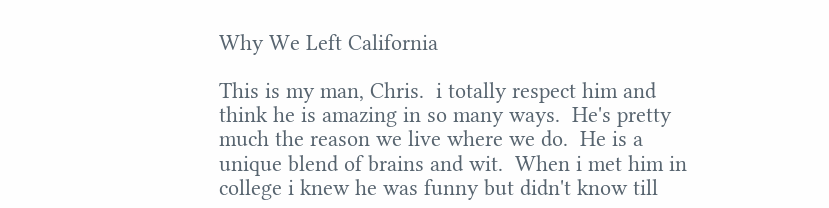Why We Left California

This is my man, Chris.  i totally respect him and think he is amazing in so many ways.  He's pretty much the reason we live where we do.  He is a unique blend of brains and wit.  When i met him in college i knew he was funny but didn't know till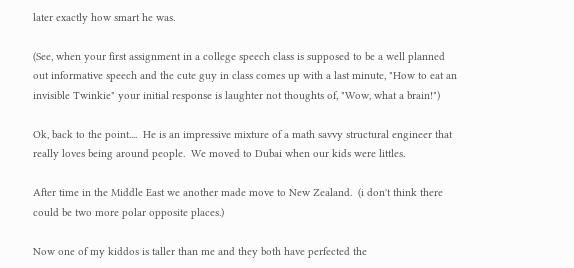later exactly how smart he was.

(See, when your first assignment in a college speech class is supposed to be a well planned out informative speech and the cute guy in class comes up with a last minute, "How to eat an invisible Twinkie" your initial response is laughter not thoughts of, "Wow, what a brain!")

Ok, back to the point....  He is an impressive mixture of a math savvy structural engineer that really loves being around people.  We moved to Dubai when our kids were littles.

After time in the Middle East we another made move to New Zealand.  (i don't think there could be two more polar opposite places.)

Now one of my kiddos is taller than me and they both have perfected the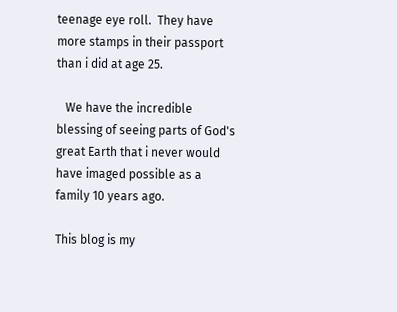teenage eye roll.  They have more stamps in their passport than i did at age 25.

   We have the incredible blessing of seeing parts of God's great Earth that i never would have imaged possible as a family 10 years ago.

This blog is my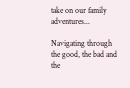take on our family adventures...

Navigating through the good, the bad and the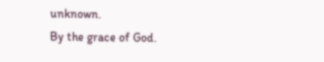unknown.
By the grace of God.